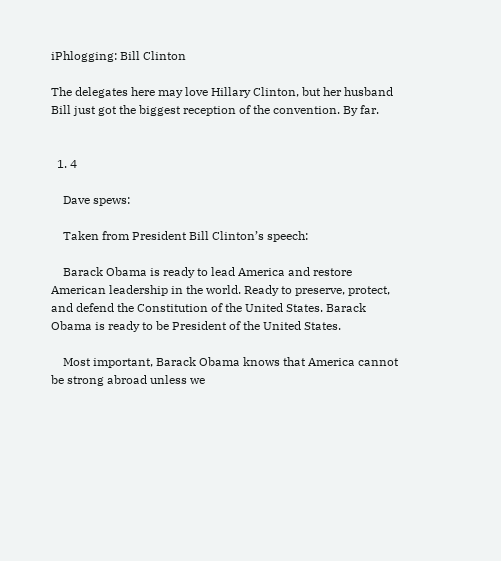iPhlogging: Bill Clinton

The delegates here may love Hillary Clinton, but her husband Bill just got the biggest reception of the convention. By far.


  1. 4

    Dave spews:

    Taken from President Bill Clinton’s speech:

    Barack Obama is ready to lead America and restore American leadership in the world. Ready to preserve, protect, and defend the Constitution of the United States. Barack Obama is ready to be President of the United States.

    Most important, Barack Obama knows that America cannot be strong abroad unless we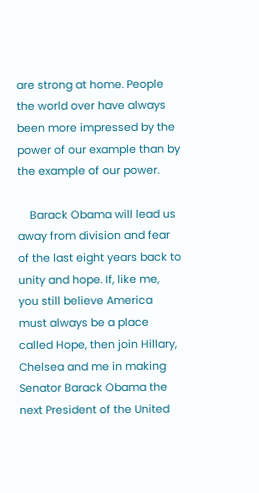are strong at home. People the world over have always been more impressed by the power of our example than by the example of our power.

    Barack Obama will lead us away from division and fear of the last eight years back to unity and hope. If, like me, you still believe America must always be a place called Hope, then join Hillary, Chelsea and me in making Senator Barack Obama the next President of the United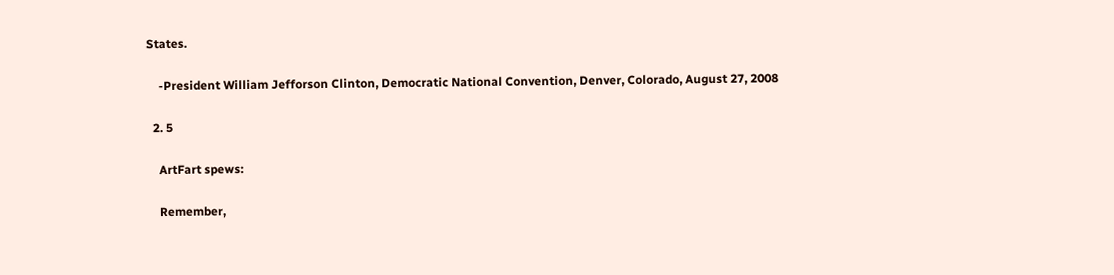States.

    -President William Jefforson Clinton, Democratic National Convention, Denver, Colorado, August 27, 2008

  2. 5

    ArtFart spews:

    Remember,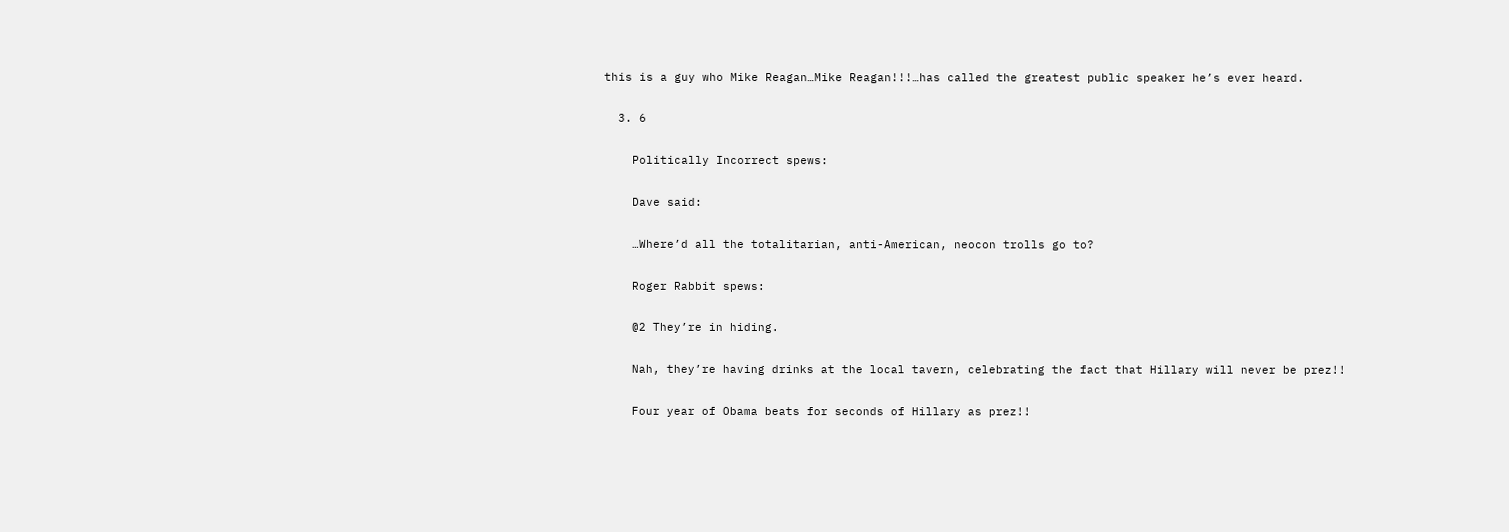this is a guy who Mike Reagan…Mike Reagan!!!…has called the greatest public speaker he’s ever heard.

  3. 6

    Politically Incorrect spews:

    Dave said:

    …Where’d all the totalitarian, anti-American, neocon trolls go to?

    Roger Rabbit spews:

    @2 They’re in hiding.

    Nah, they’re having drinks at the local tavern, celebrating the fact that Hillary will never be prez!!

    Four year of Obama beats for seconds of Hillary as prez!!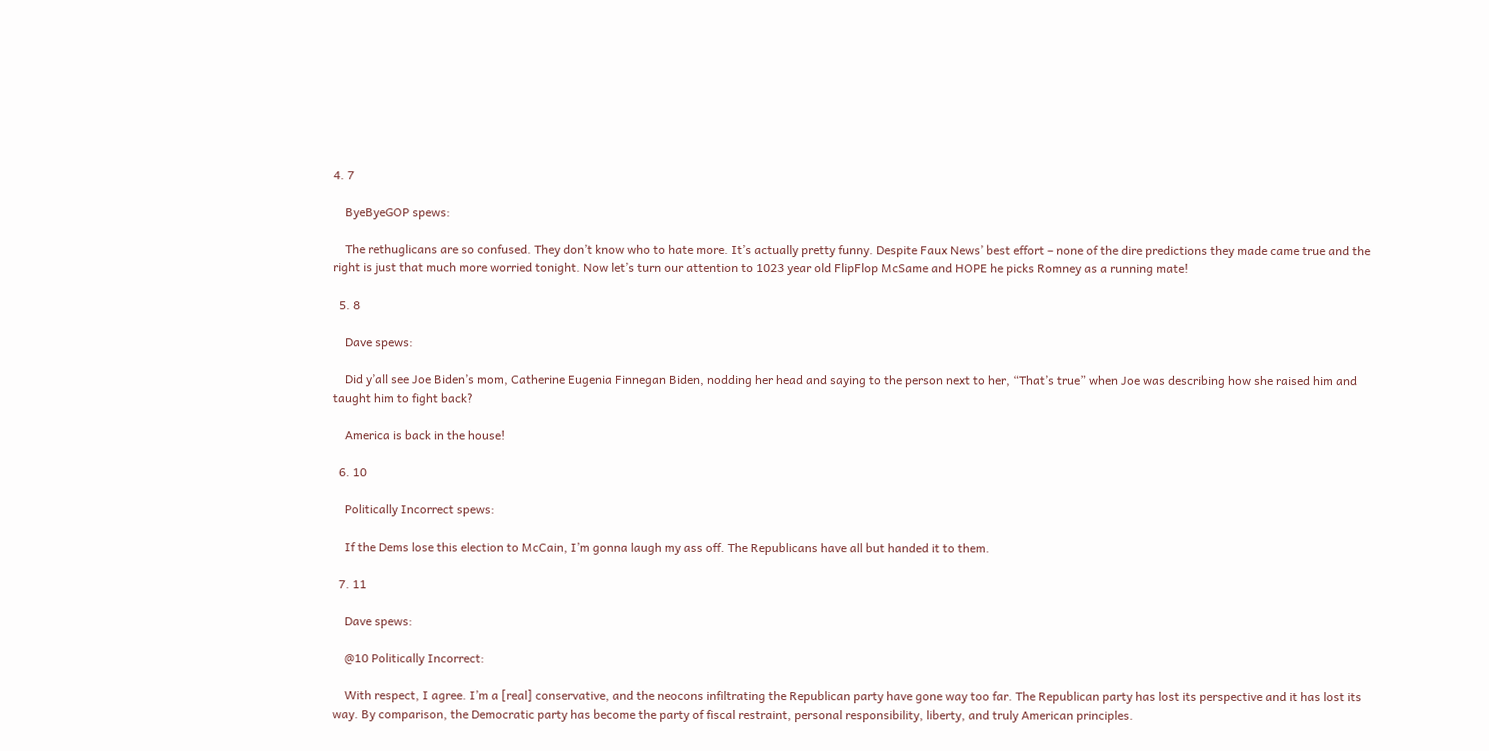4. 7

    ByeByeGOP spews:

    The rethuglicans are so confused. They don’t know who to hate more. It’s actually pretty funny. Despite Faux News’ best effort – none of the dire predictions they made came true and the right is just that much more worried tonight. Now let’s turn our attention to 1023 year old FlipFlop McSame and HOPE he picks Romney as a running mate!

  5. 8

    Dave spews:

    Did y’all see Joe Biden’s mom, Catherine Eugenia Finnegan Biden, nodding her head and saying to the person next to her, “That’s true” when Joe was describing how she raised him and taught him to fight back?

    America is back in the house!

  6. 10

    Politically Incorrect spews:

    If the Dems lose this election to McCain, I’m gonna laugh my ass off. The Republicans have all but handed it to them.

  7. 11

    Dave spews:

    @10 Politically Incorrect:

    With respect, I agree. I’m a [real] conservative, and the neocons infiltrating the Republican party have gone way too far. The Republican party has lost its perspective and it has lost its way. By comparison, the Democratic party has become the party of fiscal restraint, personal responsibility, liberty, and truly American principles.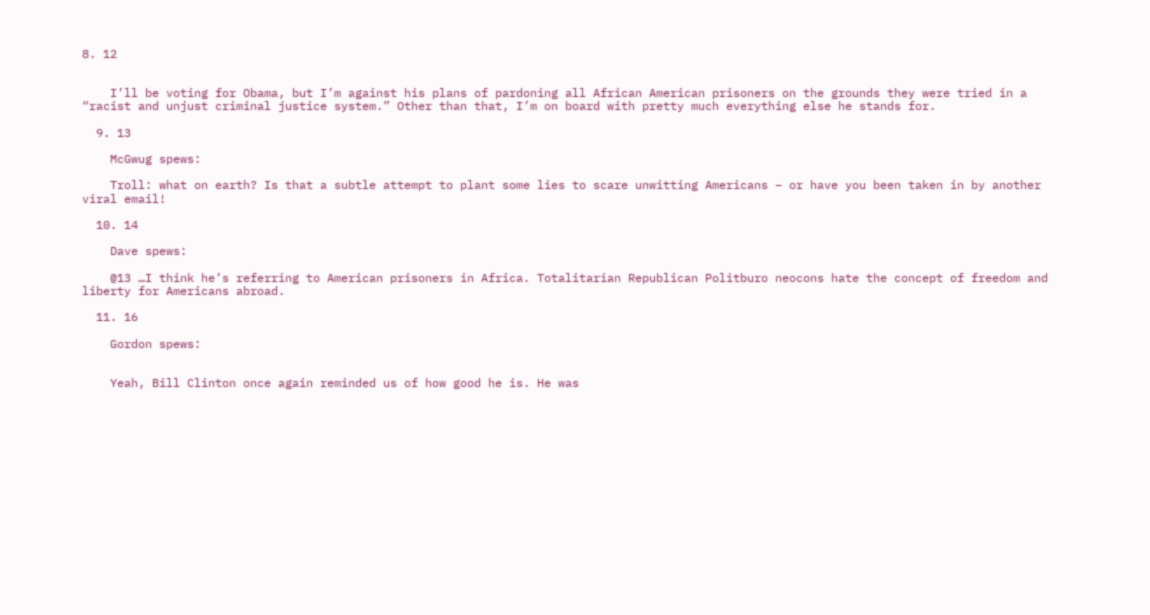8. 12


    I’ll be voting for Obama, but I’m against his plans of pardoning all African American prisoners on the grounds they were tried in a “racist and unjust criminal justice system.” Other than that, I’m on board with pretty much everything else he stands for.

  9. 13

    McGwug spews:

    Troll: what on earth? Is that a subtle attempt to plant some lies to scare unwitting Americans – or have you been taken in by another viral email!

  10. 14

    Dave spews:

    @13 …I think he’s referring to American prisoners in Africa. Totalitarian Republican Politburo neocons hate the concept of freedom and liberty for Americans abroad.

  11. 16

    Gordon spews:


    Yeah, Bill Clinton once again reminded us of how good he is. He was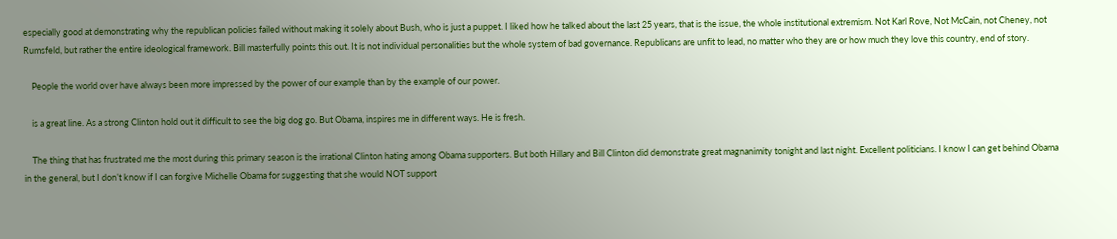especially good at demonstrating why the republican policies failed without making it solely about Bush, who is just a puppet. I liked how he talked about the last 25 years, that is the issue, the whole institutional extremism. Not Karl Rove, Not McCain, not Cheney, not Rumsfeld, but rather the entire ideological framework. Bill masterfully points this out. It is not individual personalities but the whole system of bad governance. Republicans are unfit to lead, no matter who they are or how much they love this country, end of story.

    People the world over have always been more impressed by the power of our example than by the example of our power.

    is a great line. As a strong Clinton hold out it difficult to see the big dog go. But Obama, inspires me in different ways. He is fresh.

    The thing that has frustrated me the most during this primary season is the irrational Clinton hating among Obama supporters. But both Hillary and Bill Clinton did demonstrate great magnanimity tonight and last night. Excellent politicians. I know I can get behind Obama in the general, but I don’t know if I can forgive Michelle Obama for suggesting that she would NOT support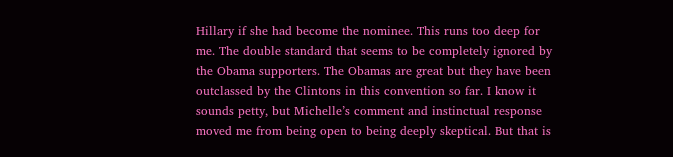Hillary if she had become the nominee. This runs too deep for me. The double standard that seems to be completely ignored by the Obama supporters. The Obamas are great but they have been outclassed by the Clintons in this convention so far. I know it sounds petty, but Michelle’s comment and instinctual response moved me from being open to being deeply skeptical. But that is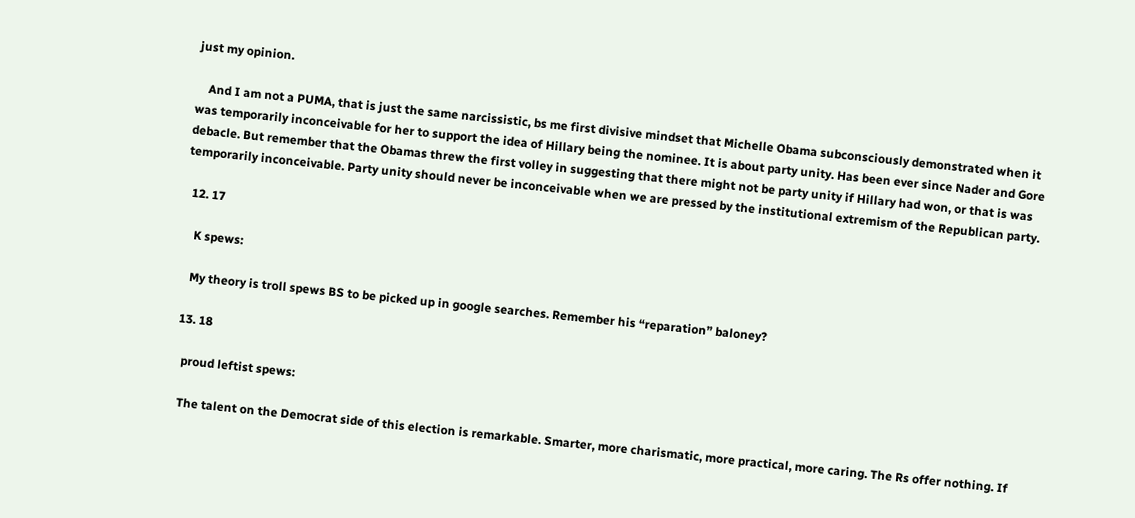just my opinion.

    And I am not a PUMA, that is just the same narcissistic, bs me first divisive mindset that Michelle Obama subconsciously demonstrated when it was temporarily inconceivable for her to support the idea of Hillary being the nominee. It is about party unity. Has been ever since Nader and Gore debacle. But remember that the Obamas threw the first volley in suggesting that there might not be party unity if Hillary had won, or that is was temporarily inconceivable. Party unity should never be inconceivable when we are pressed by the institutional extremism of the Republican party.

  12. 17

    K spews:

    My theory is troll spews BS to be picked up in google searches. Remember his “reparation” baloney?

  13. 18

    proud leftist spews:

    The talent on the Democrat side of this election is remarkable. Smarter, more charismatic, more practical, more caring. The Rs offer nothing. If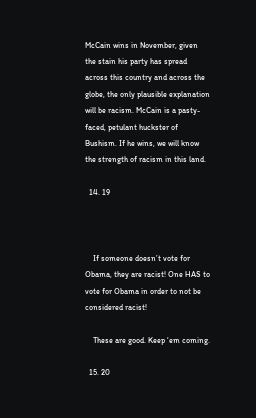McCain wins in November, given the stain his party has spread across this country and across the globe, the only plausible explanation will be racism. McCain is a pasty-faced, petulant huckster of Bushism. If he wins, we will know the strength of racism in this land.

  14. 19



    If someone doesn’t vote for Obama, they are racist! One HAS to vote for Obama in order to not be considered racist!

    These are good. Keep ‘em coming.

  15. 20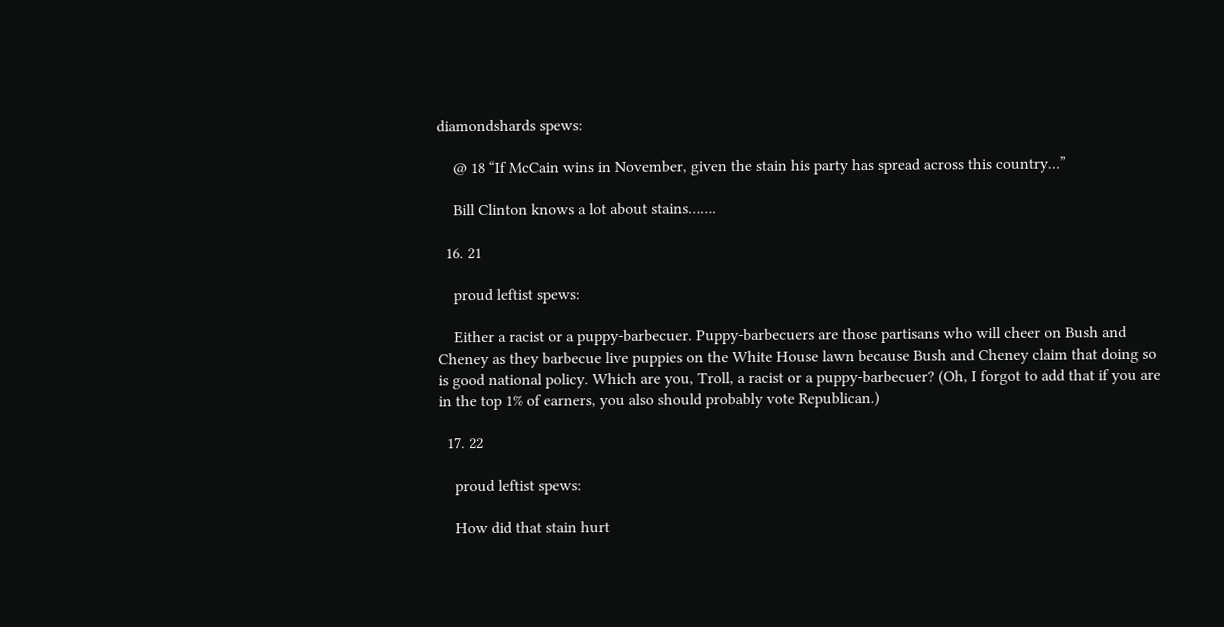diamondshards spews:

    @ 18 “If McCain wins in November, given the stain his party has spread across this country…”

    Bill Clinton knows a lot about stains…….

  16. 21

    proud leftist spews:

    Either a racist or a puppy-barbecuer. Puppy-barbecuers are those partisans who will cheer on Bush and Cheney as they barbecue live puppies on the White House lawn because Bush and Cheney claim that doing so is good national policy. Which are you, Troll, a racist or a puppy-barbecuer? (Oh, I forgot to add that if you are in the top 1% of earners, you also should probably vote Republican.)

  17. 22

    proud leftist spews:

    How did that stain hurt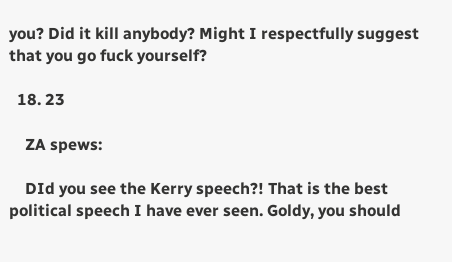you? Did it kill anybody? Might I respectfully suggest that you go fuck yourself?

  18. 23

    ZA spews:

    DId you see the Kerry speech?! That is the best political speech I have ever seen. Goldy, you should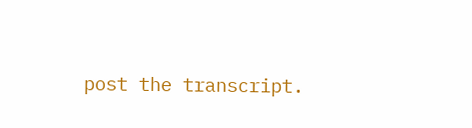post the transcript.